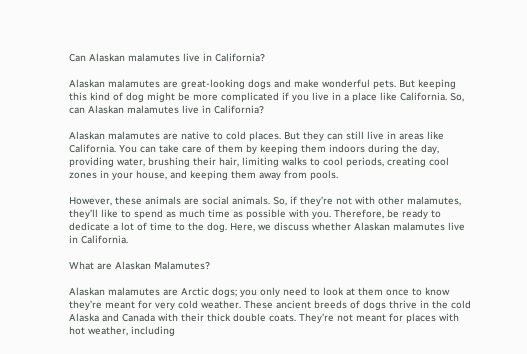Can Alaskan malamutes live in California?

Alaskan malamutes are great-looking dogs and make wonderful pets. But keeping this kind of dog might be more complicated if you live in a place like California. So, can Alaskan malamutes live in California?

Alaskan malamutes are native to cold places. But they can still live in areas like California. You can take care of them by keeping them indoors during the day, providing water, brushing their hair, limiting walks to cool periods, creating cool zones in your house, and keeping them away from pools.

However, these animals are social animals. So, if they’re not with other malamutes, they’ll like to spend as much time as possible with you. Therefore, be ready to dedicate a lot of time to the dog. Here, we discuss whether Alaskan malamutes live in California.

What are Alaskan Malamutes?

Alaskan malamutes are Arctic dogs; you only need to look at them once to know they’re meant for very cold weather. These ancient breeds of dogs thrive in the cold Alaska and Canada with their thick double coats. They’re not meant for places with hot weather, including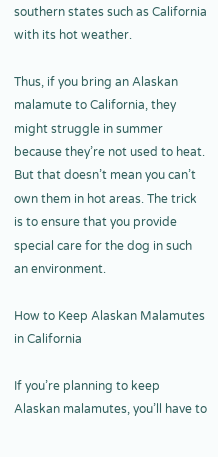southern states such as California with its hot weather.

Thus, if you bring an Alaskan malamute to California, they might struggle in summer because they’re not used to heat. But that doesn’t mean you can’t own them in hot areas. The trick is to ensure that you provide special care for the dog in such an environment.

How to Keep Alaskan Malamutes in California

If you’re planning to keep Alaskan malamutes, you’ll have to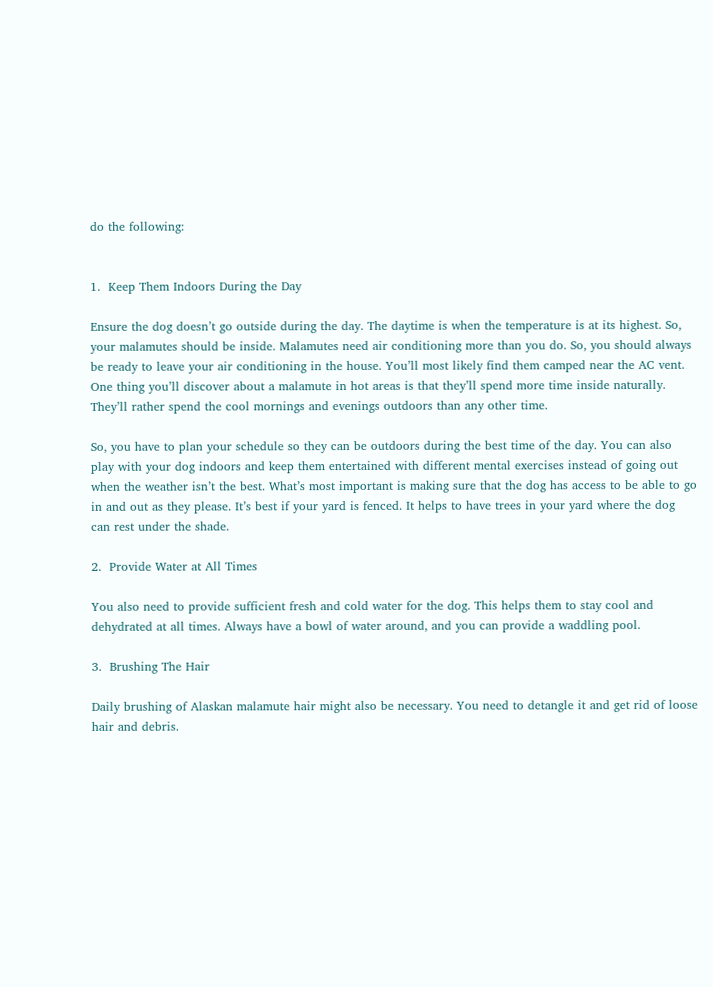do the following:


1.  Keep Them Indoors During the Day

Ensure the dog doesn’t go outside during the day. The daytime is when the temperature is at its highest. So, your malamutes should be inside. Malamutes need air conditioning more than you do. So, you should always be ready to leave your air conditioning in the house. You’ll most likely find them camped near the AC vent. One thing you’ll discover about a malamute in hot areas is that they’ll spend more time inside naturally. They’ll rather spend the cool mornings and evenings outdoors than any other time.

So, you have to plan your schedule so they can be outdoors during the best time of the day. You can also play with your dog indoors and keep them entertained with different mental exercises instead of going out when the weather isn’t the best. What’s most important is making sure that the dog has access to be able to go in and out as they please. It’s best if your yard is fenced. It helps to have trees in your yard where the dog can rest under the shade.

2.  Provide Water at All Times

You also need to provide sufficient fresh and cold water for the dog. This helps them to stay cool and dehydrated at all times. Always have a bowl of water around, and you can provide a waddling pool.

3.  Brushing The Hair

Daily brushing of Alaskan malamute hair might also be necessary. You need to detangle it and get rid of loose hair and debris.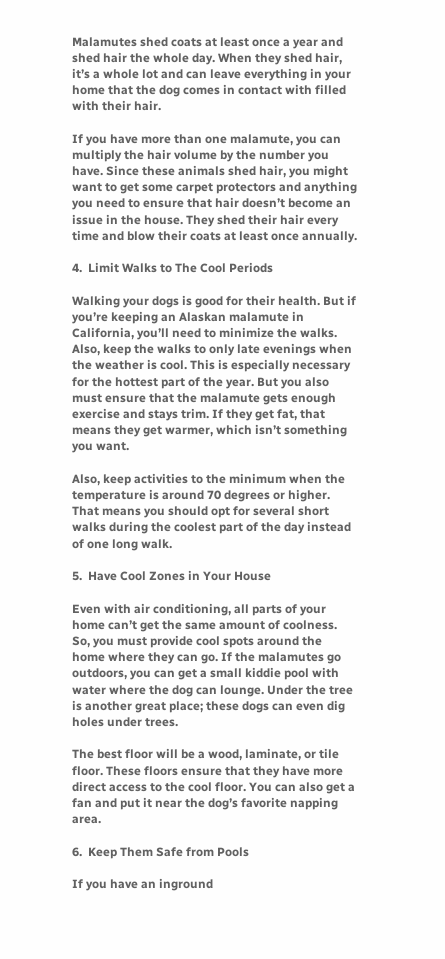Malamutes shed coats at least once a year and shed hair the whole day. When they shed hair, it’s a whole lot and can leave everything in your home that the dog comes in contact with filled with their hair.

If you have more than one malamute, you can multiply the hair volume by the number you have. Since these animals shed hair, you might want to get some carpet protectors and anything you need to ensure that hair doesn’t become an issue in the house. They shed their hair every time and blow their coats at least once annually.

4.  Limit Walks to The Cool Periods

Walking your dogs is good for their health. But if you’re keeping an Alaskan malamute in California, you’ll need to minimize the walks. Also, keep the walks to only late evenings when the weather is cool. This is especially necessary for the hottest part of the year. But you also must ensure that the malamute gets enough exercise and stays trim. If they get fat, that means they get warmer, which isn’t something you want.

Also, keep activities to the minimum when the temperature is around 70 degrees or higher. That means you should opt for several short walks during the coolest part of the day instead of one long walk.

5.  Have Cool Zones in Your House

Even with air conditioning, all parts of your home can’t get the same amount of coolness. So, you must provide cool spots around the home where they can go. If the malamutes go outdoors, you can get a small kiddie pool with water where the dog can lounge. Under the tree is another great place; these dogs can even dig holes under trees.

The best floor will be a wood, laminate, or tile floor. These floors ensure that they have more direct access to the cool floor. You can also get a fan and put it near the dog’s favorite napping area.

6.  Keep Them Safe from Pools

If you have an inground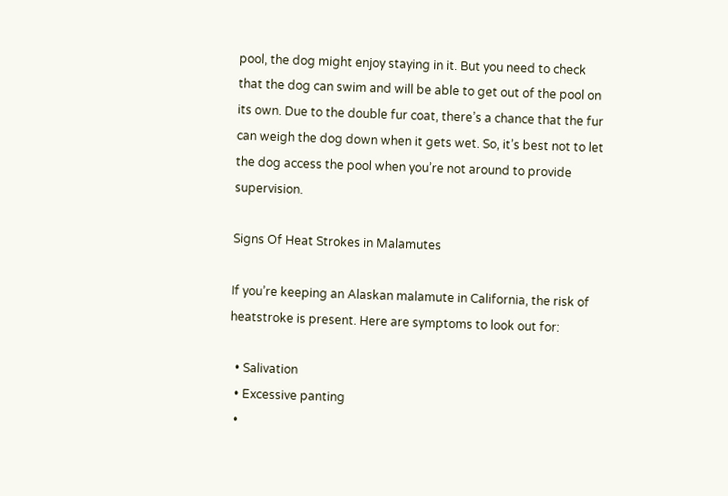pool, the dog might enjoy staying in it. But you need to check that the dog can swim and will be able to get out of the pool on its own. Due to the double fur coat, there’s a chance that the fur can weigh the dog down when it gets wet. So, it’s best not to let the dog access the pool when you’re not around to provide supervision.

Signs Of Heat Strokes in Malamutes

If you’re keeping an Alaskan malamute in California, the risk of heatstroke is present. Here are symptoms to look out for:

  • Salivation
  • Excessive panting
  •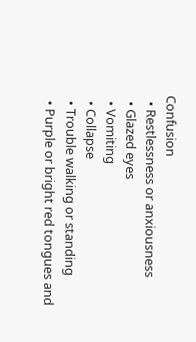Confusion
  • Restlessness or anxiousness
  • Glazed eyes
  • Vomiting
  • Collapse
  • Trouble walking or standing
  • Purple or bright red tongues and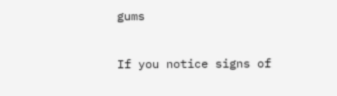gums

If you notice signs of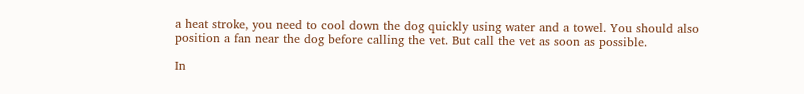a heat stroke, you need to cool down the dog quickly using water and a towel. You should also position a fan near the dog before calling the vet. But call the vet as soon as possible.

In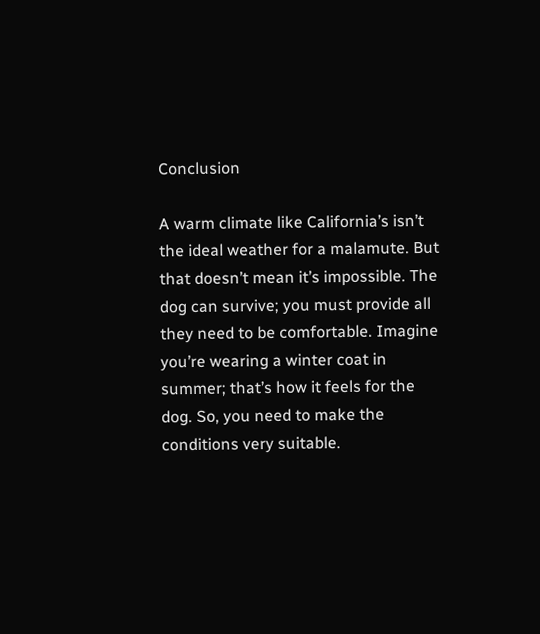Conclusion

A warm climate like California’s isn’t the ideal weather for a malamute. But that doesn’t mean it’s impossible. The dog can survive; you must provide all they need to be comfortable. Imagine you’re wearing a winter coat in summer; that’s how it feels for the dog. So, you need to make the conditions very suitable.